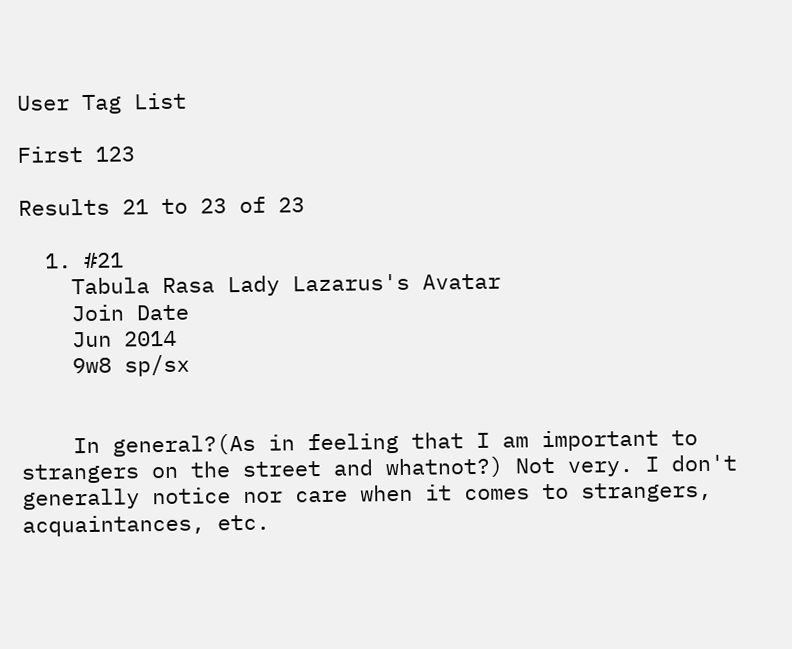User Tag List

First 123

Results 21 to 23 of 23

  1. #21
    Tabula Rasa Lady Lazarus's Avatar
    Join Date
    Jun 2014
    9w8 sp/sx


    In general?(As in feeling that I am important to strangers on the street and whatnot?) Not very. I don't generally notice nor care when it comes to strangers, acquaintances, etc.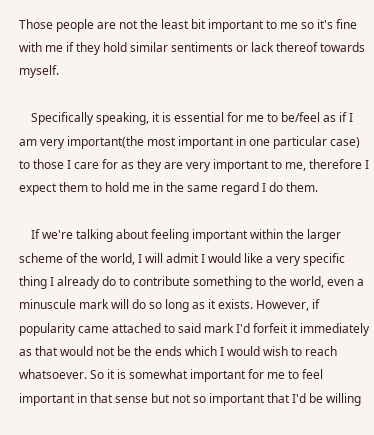Those people are not the least bit important to me so it's fine with me if they hold similar sentiments or lack thereof towards myself.

    Specifically speaking, it is essential for me to be/feel as if I am very important(the most important in one particular case) to those I care for as they are very important to me, therefore I expect them to hold me in the same regard I do them.

    If we're talking about feeling important within the larger scheme of the world, I will admit I would like a very specific thing I already do to contribute something to the world, even a minuscule mark will do so long as it exists. However, if popularity came attached to said mark I'd forfeit it immediately as that would not be the ends which I would wish to reach whatsoever. So it is somewhat important for me to feel important in that sense but not so important that I'd be willing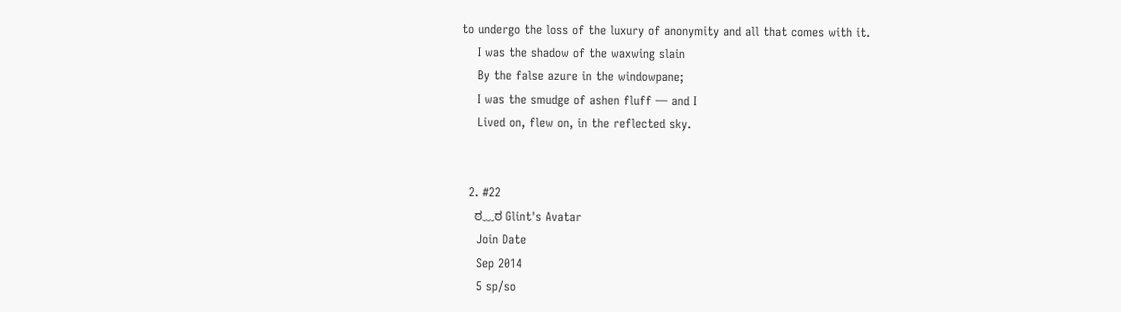to undergo the loss of the luxury of anonymity and all that comes with it.
    I was the shadow of the waxwing slain
    By the false azure in the windowpane;
    I was the smudge of ashen fluff — and I
    Lived on, flew on, in the reflected sky.


  2. #22
    ಠ﹏ಠ Glint's Avatar
    Join Date
    Sep 2014
    5 sp/so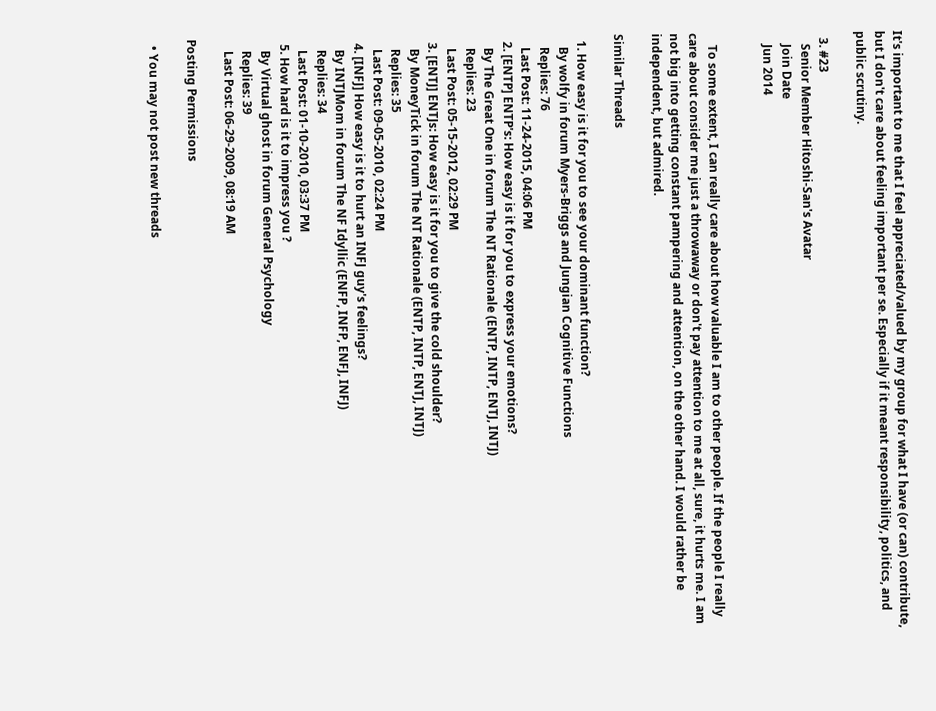It's important to me that I feel appreciated/valued by my group for what I have (or can) contribute, but I don't care about feeling important per se. Especially if it meant responsibility, politics, and public scrutiny.

  3. #23
    Senior Member Hitoshi-San's Avatar
    Join Date
    Jun 2014


    To some extent, I can really care about how valuable I am to other people. If the people I really care about consider me just a throwaway or don't pay attention to me at all, sure, it hurts me. I am not big into getting constant pampering and attention, on the other hand. I would rather be independent, but admired.

Similar Threads

  1. How easy is it for you to see your dominant function?
    By wolfy in forum Myers-Briggs and Jungian Cognitive Functions
    Replies: 76
    Last Post: 11-24-2015, 04:06 PM
  2. [ENTP] ENTP's: How easy is it for you to express your emotions?
    By The Great One in forum The NT Rationale (ENTP, INTP, ENTJ, INTJ)
    Replies: 23
    Last Post: 05-15-2012, 02:29 PM
  3. [ENTJ] ENTJs: How easy is it for you to give the cold shoulder?
    By MoneyTick in forum The NT Rationale (ENTP, INTP, ENTJ, INTJ)
    Replies: 35
    Last Post: 09-05-2010, 02:24 PM
  4. [INFJ] How easy is it to hurt an INFJ guy's feelings?
    By INTJMom in forum The NF Idyllic (ENFP, INFP, ENFJ, INFJ)
    Replies: 34
    Last Post: 01-10-2010, 03:37 PM
  5. How hard is it to impress you ?
    By Virtual ghost in forum General Psychology
    Replies: 39
    Last Post: 06-29-2009, 08:19 AM

Posting Permissions

  • You may not post new threads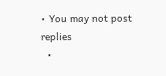• You may not post replies
  •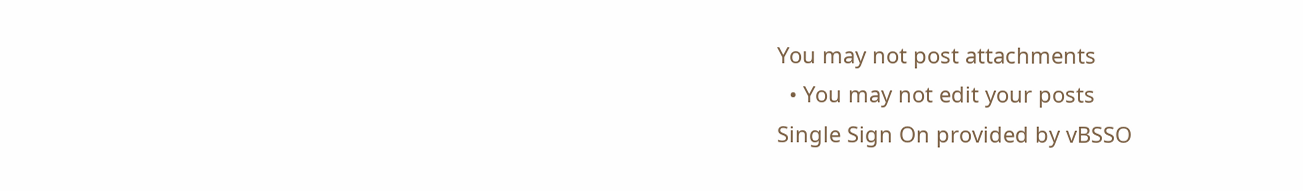You may not post attachments
  • You may not edit your posts
Single Sign On provided by vBSSO